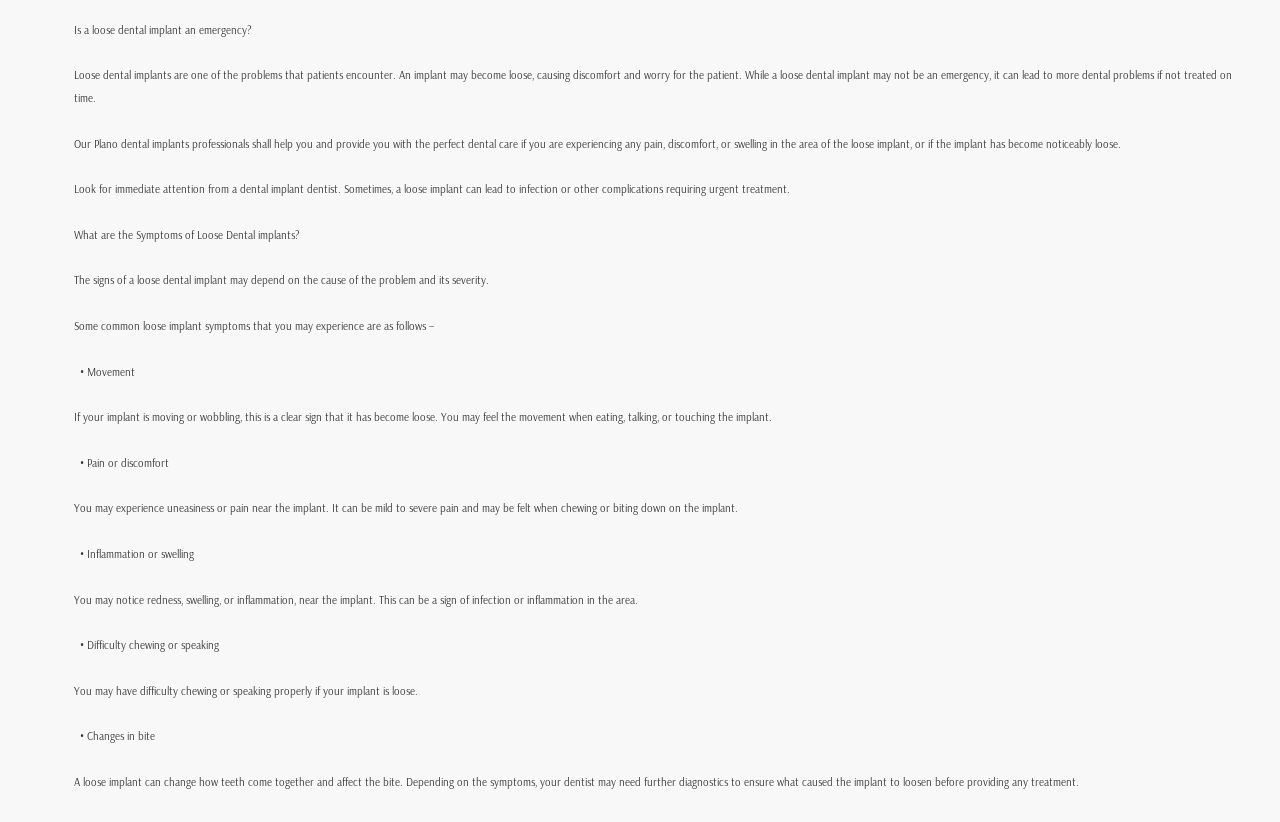Is a loose dental implant an emergency?

Loose dental implants are one of the problems that patients encounter. An implant may become loose, causing discomfort and worry for the patient. While a loose dental implant may not be an emergency, it can lead to more dental problems if not treated on time.

Our Plano dental implants professionals shall help you and provide you with the perfect dental care if you are experiencing any pain, discomfort, or swelling in the area of the loose implant, or if the implant has become noticeably loose.

Look for immediate attention from a dental implant dentist. Sometimes, a loose implant can lead to infection or other complications requiring urgent treatment.

What are the Symptoms of Loose Dental implants?

The signs of a loose dental implant may depend on the cause of the problem and its severity.

Some common loose implant symptoms that you may experience are as follows –

  • Movement

If your implant is moving or wobbling, this is a clear sign that it has become loose. You may feel the movement when eating, talking, or touching the implant.

  • Pain or discomfort

You may experience uneasiness or pain near the implant. It can be mild to severe pain and may be felt when chewing or biting down on the implant.

  • Inflammation or swelling

You may notice redness, swelling, or inflammation, near the implant. This can be a sign of infection or inflammation in the area.

  • Difficulty chewing or speaking

You may have difficulty chewing or speaking properly if your implant is loose.

  • Changes in bite

A loose implant can change how teeth come together and affect the bite. Depending on the symptoms, your dentist may need further diagnostics to ensure what caused the implant to loosen before providing any treatment.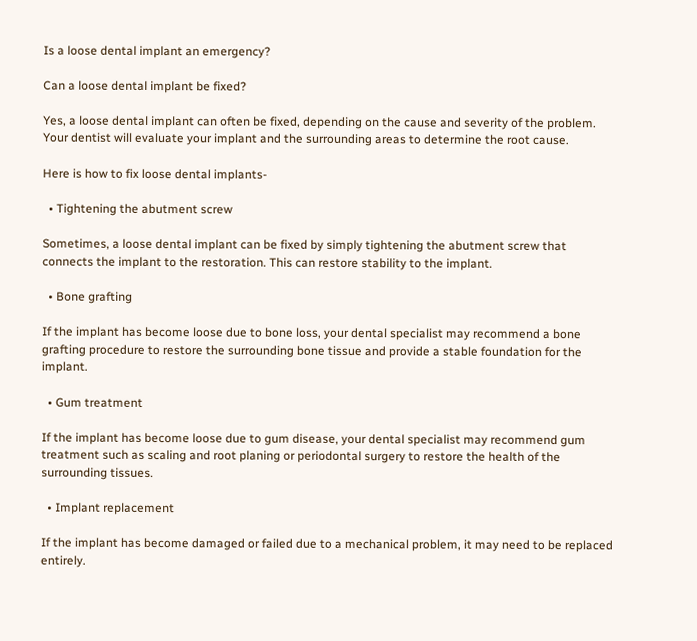Is a loose dental implant an emergency?

Can a loose dental implant be fixed?

Yes, a loose dental implant can often be fixed, depending on the cause and severity of the problem. Your dentist will evaluate your implant and the surrounding areas to determine the root cause.

Here is how to fix loose dental implants-

  • Tightening the abutment screw

Sometimes, a loose dental implant can be fixed by simply tightening the abutment screw that connects the implant to the restoration. This can restore stability to the implant.

  • Bone grafting

If the implant has become loose due to bone loss, your dental specialist may recommend a bone grafting procedure to restore the surrounding bone tissue and provide a stable foundation for the implant.

  • Gum treatment

If the implant has become loose due to gum disease, your dental specialist may recommend gum treatment such as scaling and root planing or periodontal surgery to restore the health of the surrounding tissues.

  • Implant replacement

If the implant has become damaged or failed due to a mechanical problem, it may need to be replaced entirely.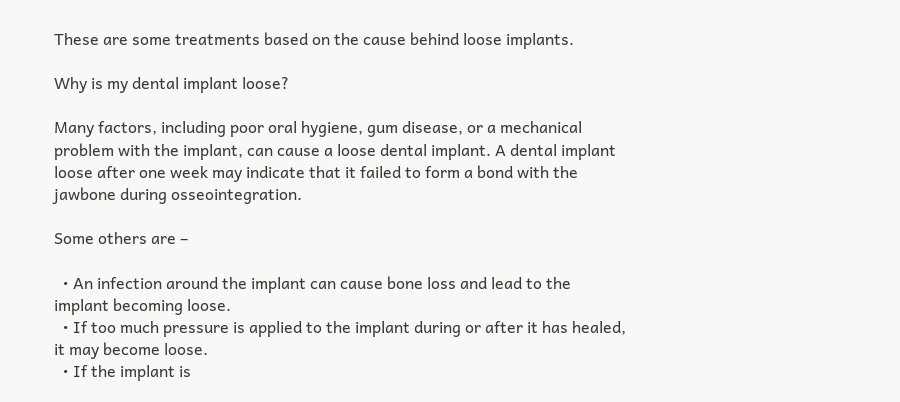These are some treatments based on the cause behind loose implants.

Why is my dental implant loose?

Many factors, including poor oral hygiene, gum disease, or a mechanical problem with the implant, can cause a loose dental implant. A dental implant loose after one week may indicate that it failed to form a bond with the jawbone during osseointegration.

Some others are –

  • An infection around the implant can cause bone loss and lead to the implant becoming loose.
  • If too much pressure is applied to the implant during or after it has healed, it may become loose.
  • If the implant is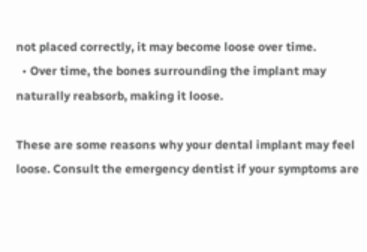not placed correctly, it may become loose over time.
  • Over time, the bones surrounding the implant may naturally reabsorb, making it loose.

These are some reasons why your dental implant may feel loose. Consult the emergency dentist if your symptoms are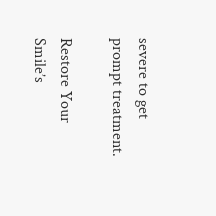severe to get prompt treatment.

Restore Your Smile’s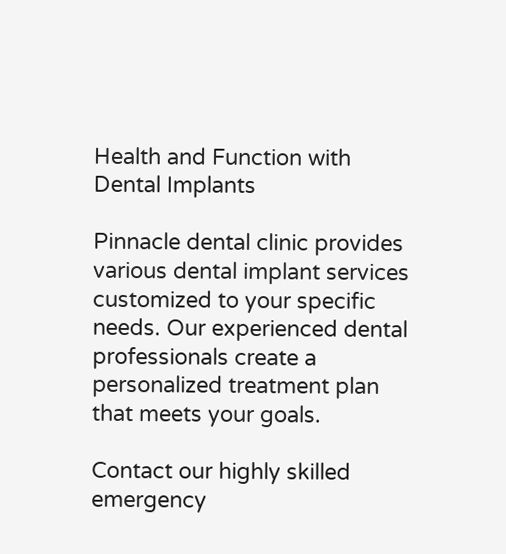Health and Function with Dental Implants

Pinnacle dental clinic provides various dental implant services customized to your specific needs. Our experienced dental professionals create a personalized treatment plan that meets your goals.

Contact our highly skilled emergency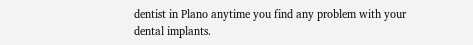dentist in Plano anytime you find any problem with your dental implants.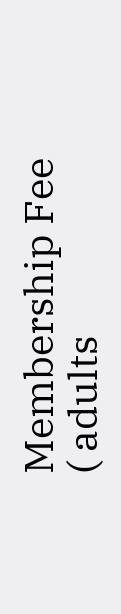Membership Fee
( adults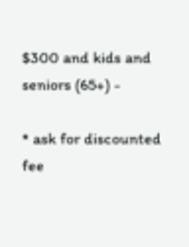$300 and kids and seniors (65+) -

* ask for discounted fee